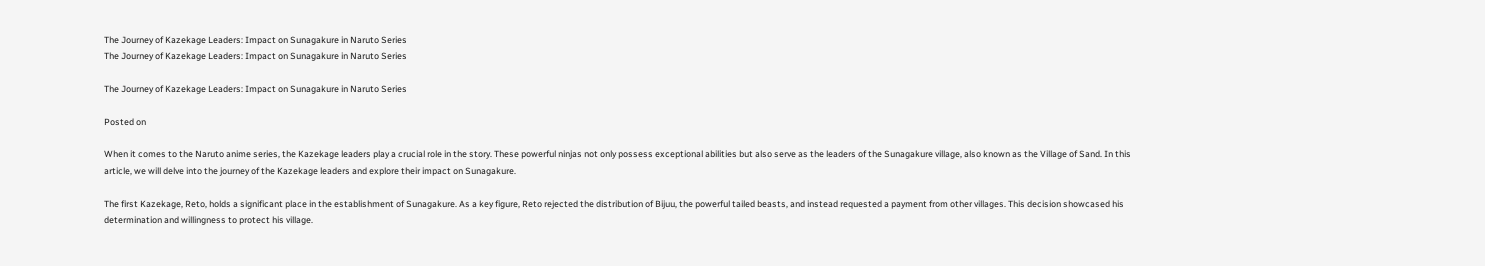The Journey of Kazekage Leaders: Impact on Sunagakure in Naruto Series
The Journey of Kazekage Leaders: Impact on Sunagakure in Naruto Series

The Journey of Kazekage Leaders: Impact on Sunagakure in Naruto Series

Posted on

When it comes to the Naruto anime series, the Kazekage leaders play a crucial role in the story. These powerful ninjas not only possess exceptional abilities but also serve as the leaders of the Sunagakure village, also known as the Village of Sand. In this article, we will delve into the journey of the Kazekage leaders and explore their impact on Sunagakure.

The first Kazekage, Reto, holds a significant place in the establishment of Sunagakure. As a key figure, Reto rejected the distribution of Bijuu, the powerful tailed beasts, and instead requested a payment from other villages. This decision showcased his determination and willingness to protect his village.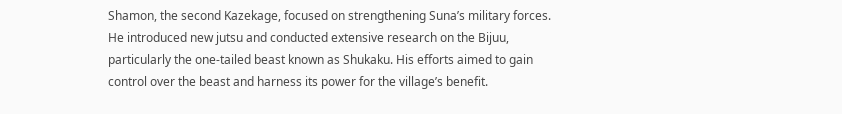Shamon, the second Kazekage, focused on strengthening Suna’s military forces. He introduced new jutsu and conducted extensive research on the Bijuu, particularly the one-tailed beast known as Shukaku. His efforts aimed to gain control over the beast and harness its power for the village’s benefit.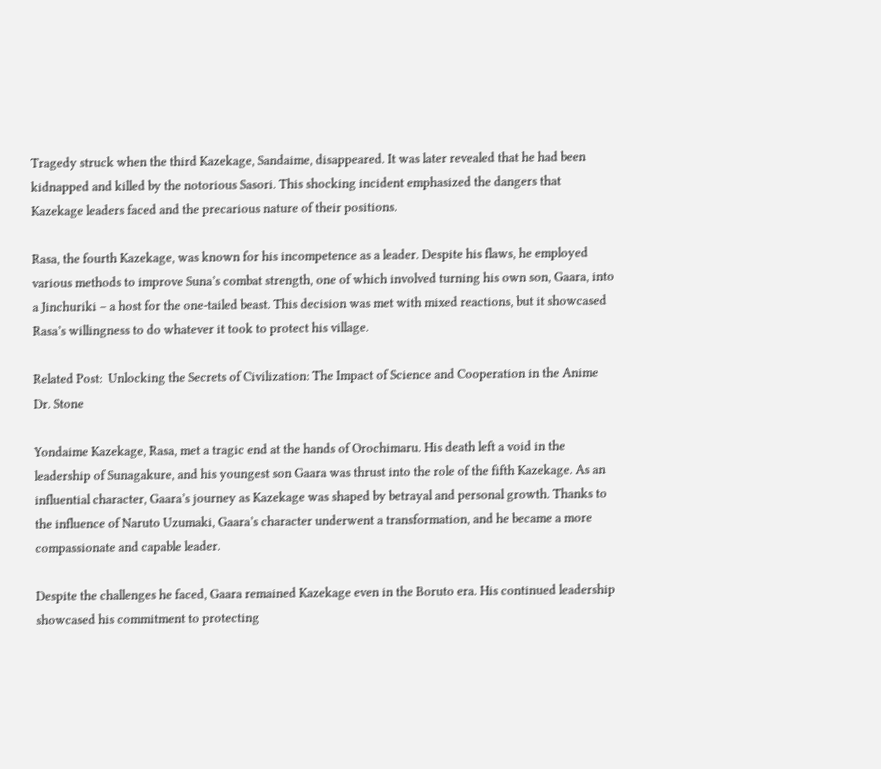Tragedy struck when the third Kazekage, Sandaime, disappeared. It was later revealed that he had been kidnapped and killed by the notorious Sasori. This shocking incident emphasized the dangers that Kazekage leaders faced and the precarious nature of their positions.

Rasa, the fourth Kazekage, was known for his incompetence as a leader. Despite his flaws, he employed various methods to improve Suna’s combat strength, one of which involved turning his own son, Gaara, into a Jinchuriki – a host for the one-tailed beast. This decision was met with mixed reactions, but it showcased Rasa’s willingness to do whatever it took to protect his village.

Related Post:  Unlocking the Secrets of Civilization: The Impact of Science and Cooperation in the Anime Dr. Stone

Yondaime Kazekage, Rasa, met a tragic end at the hands of Orochimaru. His death left a void in the leadership of Sunagakure, and his youngest son Gaara was thrust into the role of the fifth Kazekage. As an influential character, Gaara’s journey as Kazekage was shaped by betrayal and personal growth. Thanks to the influence of Naruto Uzumaki, Gaara’s character underwent a transformation, and he became a more compassionate and capable leader.

Despite the challenges he faced, Gaara remained Kazekage even in the Boruto era. His continued leadership showcased his commitment to protecting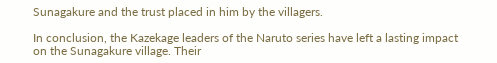Sunagakure and the trust placed in him by the villagers.

In conclusion, the Kazekage leaders of the Naruto series have left a lasting impact on the Sunagakure village. Their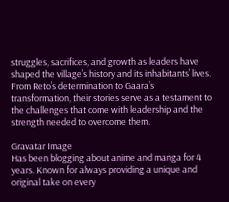struggles, sacrifices, and growth as leaders have shaped the village’s history and its inhabitants’ lives. From Reto’s determination to Gaara’s transformation, their stories serve as a testament to the challenges that come with leadership and the strength needed to overcome them.

Gravatar Image
Has been blogging about anime and manga for 4 years. Known for always providing a unique and original take on every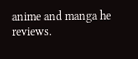anime and manga he reviews.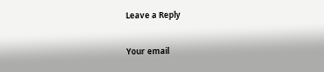Leave a Reply

Your email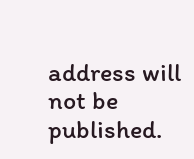address will not be published.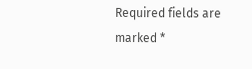Required fields are marked *